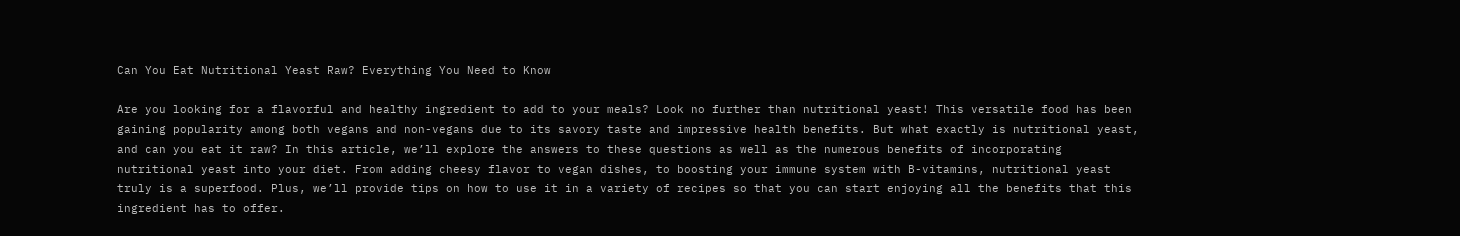Can You Eat Nutritional Yeast Raw? Everything You Need to Know

Are you looking for a flavorful and healthy ingredient to add to your meals? Look no further than nutritional yeast! This versatile food has been gaining popularity among both vegans and non-vegans due to its savory taste and impressive health benefits. But what exactly is nutritional yeast, and can you eat it raw? In this article, we’ll explore the answers to these questions as well as the numerous benefits of incorporating nutritional yeast into your diet. From adding cheesy flavor to vegan dishes, to boosting your immune system with B-vitamins, nutritional yeast truly is a superfood. Plus, we’ll provide tips on how to use it in a variety of recipes so that you can start enjoying all the benefits that this ingredient has to offer.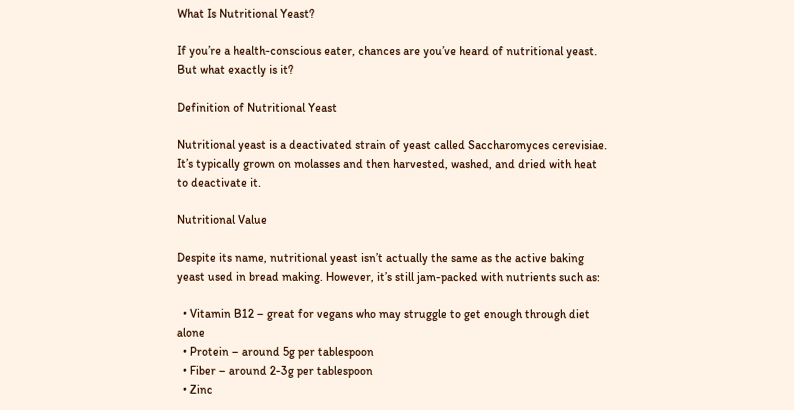What Is Nutritional Yeast?

If you’re a health-conscious eater, chances are you’ve heard of nutritional yeast. But what exactly is it?

Definition of Nutritional Yeast

Nutritional yeast is a deactivated strain of yeast called Saccharomyces cerevisiae. It’s typically grown on molasses and then harvested, washed, and dried with heat to deactivate it.

Nutritional Value

Despite its name, nutritional yeast isn’t actually the same as the active baking yeast used in bread making. However, it’s still jam-packed with nutrients such as:

  • Vitamin B12 – great for vegans who may struggle to get enough through diet alone
  • Protein – around 5g per tablespoon
  • Fiber – around 2-3g per tablespoon
  • Zinc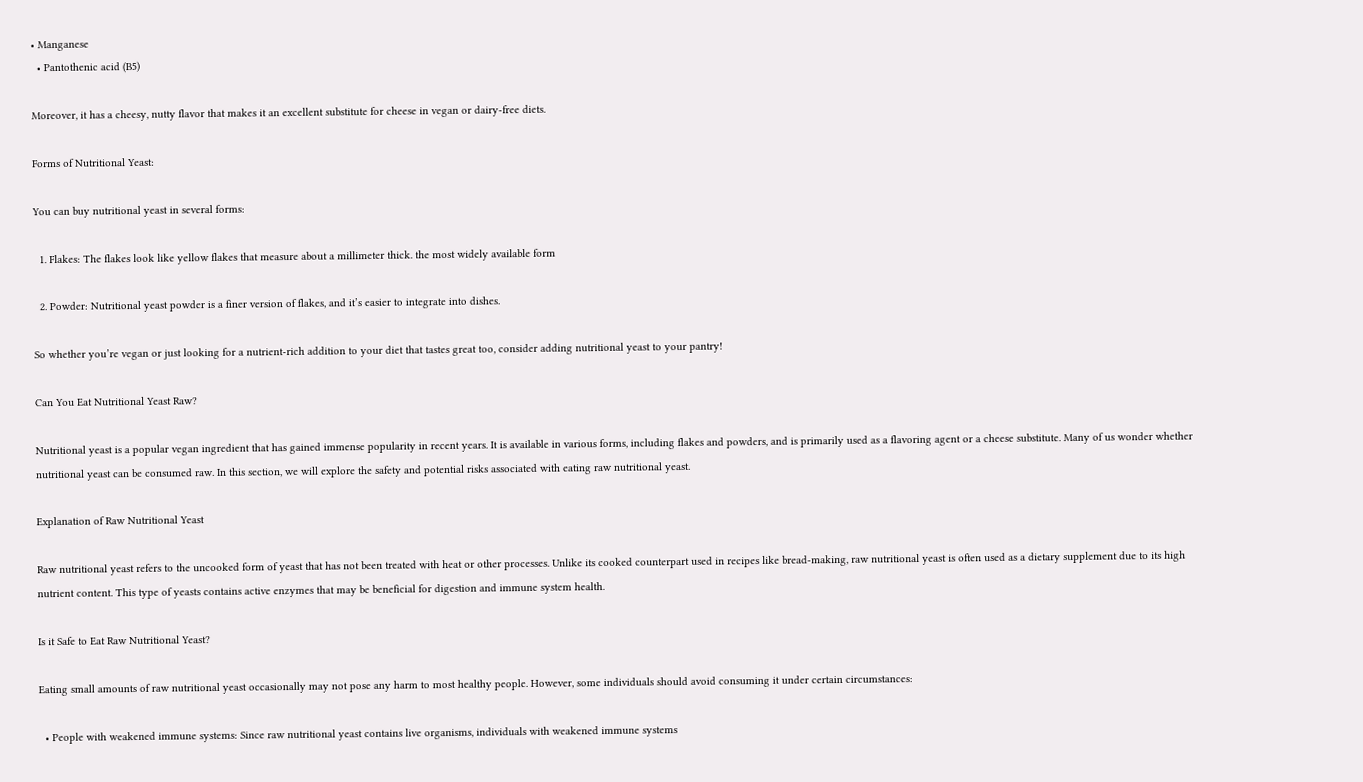• Manganese
  • Pantothenic acid (B5)

Moreover, it has a cheesy, nutty flavor that makes it an excellent substitute for cheese in vegan or dairy-free diets.

Forms of Nutritional Yeast:

You can buy nutritional yeast in several forms:

  1. Flakes: The flakes look like yellow flakes that measure about a millimeter thick. the most widely available form

  2. Powder: Nutritional yeast powder is a finer version of flakes, and it’s easier to integrate into dishes.

So whether you’re vegan or just looking for a nutrient-rich addition to your diet that tastes great too, consider adding nutritional yeast to your pantry!

Can You Eat Nutritional Yeast Raw?

Nutritional yeast is a popular vegan ingredient that has gained immense popularity in recent years. It is available in various forms, including flakes and powders, and is primarily used as a flavoring agent or a cheese substitute. Many of us wonder whether nutritional yeast can be consumed raw. In this section, we will explore the safety and potential risks associated with eating raw nutritional yeast.

Explanation of Raw Nutritional Yeast

Raw nutritional yeast refers to the uncooked form of yeast that has not been treated with heat or other processes. Unlike its cooked counterpart used in recipes like bread-making, raw nutritional yeast is often used as a dietary supplement due to its high nutrient content. This type of yeasts contains active enzymes that may be beneficial for digestion and immune system health.

Is it Safe to Eat Raw Nutritional Yeast?

Eating small amounts of raw nutritional yeast occasionally may not pose any harm to most healthy people. However, some individuals should avoid consuming it under certain circumstances:

  • People with weakened immune systems: Since raw nutritional yeast contains live organisms, individuals with weakened immune systems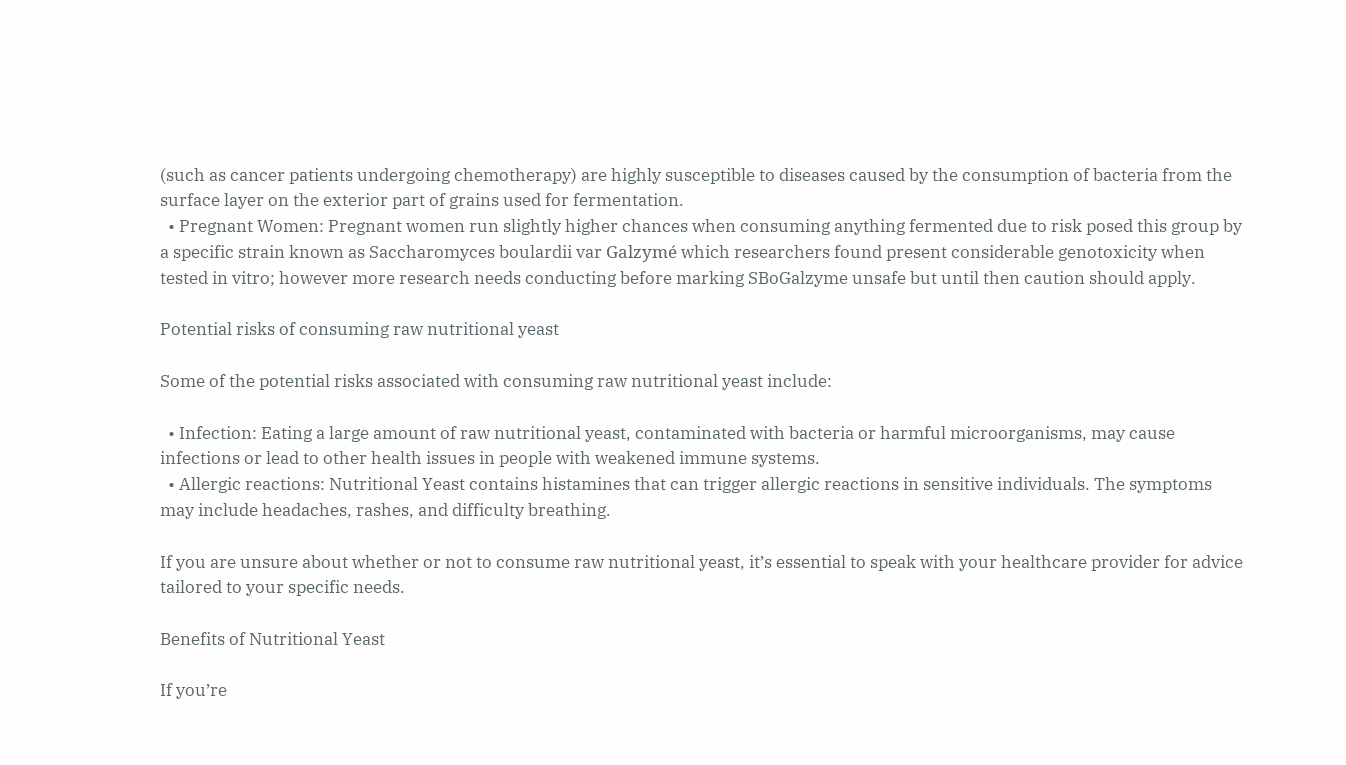(such as cancer patients undergoing chemotherapy) are highly susceptible to diseases caused by the consumption of bacteria from the surface layer on the exterior part of grains used for fermentation.
  • Pregnant Women: Pregnant women run slightly higher chances when consuming anything fermented due to risk posed this group by a specific strain known as Saccharomyces boulardii var Galzymé which researchers found present considerable genotoxicity when tested in vitro; however more research needs conducting before marking SBoGalzyme unsafe but until then caution should apply.

Potential risks of consuming raw nutritional yeast

Some of the potential risks associated with consuming raw nutritional yeast include:

  • Infection: Eating a large amount of raw nutritional yeast, contaminated with bacteria or harmful microorganisms, may cause infections or lead to other health issues in people with weakened immune systems.
  • Allergic reactions: Nutritional Yeast contains histamines that can trigger allergic reactions in sensitive individuals. The symptoms may include headaches, rashes, and difficulty breathing.

If you are unsure about whether or not to consume raw nutritional yeast, it’s essential to speak with your healthcare provider for advice tailored to your specific needs.

Benefits of Nutritional Yeast

If you’re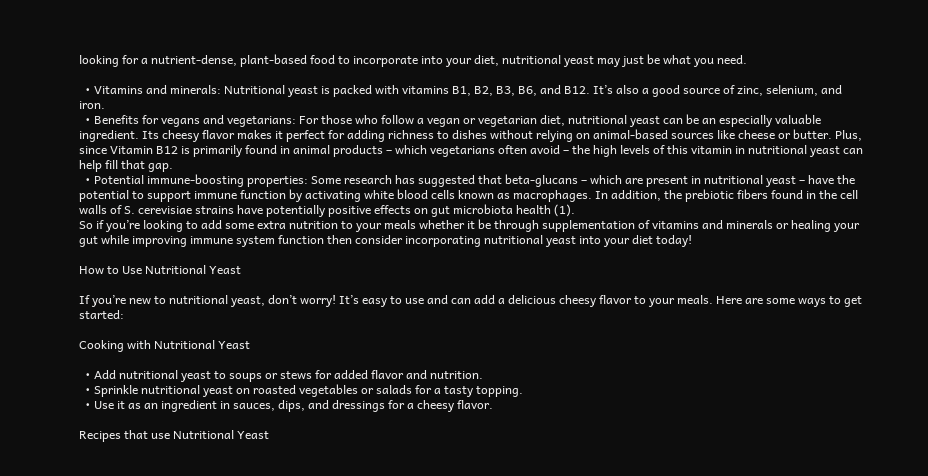looking for a nutrient-dense, plant-based food to incorporate into your diet, nutritional yeast may just be what you need.

  • Vitamins and minerals: Nutritional yeast is packed with vitamins B1, B2, B3, B6, and B12. It’s also a good source of zinc, selenium, and iron.
  • Benefits for vegans and vegetarians: For those who follow a vegan or vegetarian diet, nutritional yeast can be an especially valuable ingredient. Its cheesy flavor makes it perfect for adding richness to dishes without relying on animal-based sources like cheese or butter. Plus, since Vitamin B12 is primarily found in animal products – which vegetarians often avoid – the high levels of this vitamin in nutritional yeast can help fill that gap.
  • Potential immune-boosting properties: Some research has suggested that beta-glucans – which are present in nutritional yeast – have the potential to support immune function by activating white blood cells known as macrophages. In addition, the prebiotic fibers found in the cell walls of S. cerevisiae strains have potentially positive effects on gut microbiota health (1).
So if you’re looking to add some extra nutrition to your meals whether it be through supplementation of vitamins and minerals or healing your gut while improving immune system function then consider incorporating nutritional yeast into your diet today!

How to Use Nutritional Yeast

If you’re new to nutritional yeast, don’t worry! It’s easy to use and can add a delicious cheesy flavor to your meals. Here are some ways to get started:

Cooking with Nutritional Yeast

  • Add nutritional yeast to soups or stews for added flavor and nutrition.
  • Sprinkle nutritional yeast on roasted vegetables or salads for a tasty topping.
  • Use it as an ingredient in sauces, dips, and dressings for a cheesy flavor.

Recipes that use Nutritional Yeast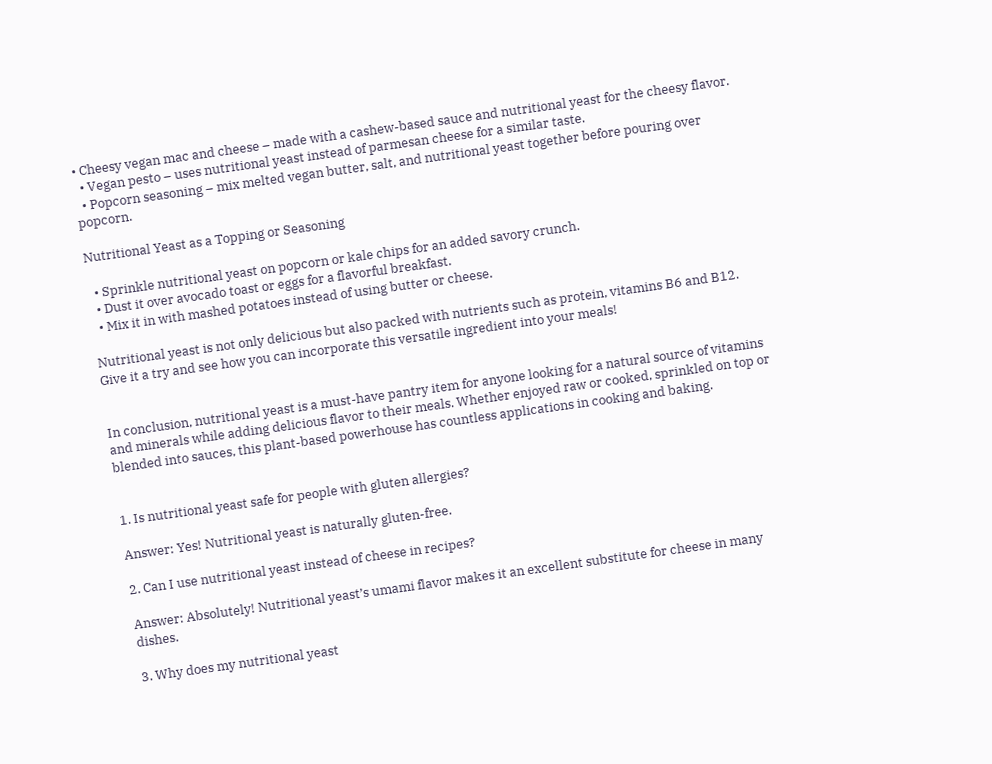• Cheesy vegan mac and cheese – made with a cashew-based sauce and nutritional yeast for the cheesy flavor.
  • Vegan pesto – uses nutritional yeast instead of parmesan cheese for a similar taste.
  • Popcorn seasoning – mix melted vegan butter, salt, and nutritional yeast together before pouring over popcorn.

Nutritional Yeast as a Topping or Seasoning

  • Sprinkle nutritional yeast on popcorn or kale chips for an added savory crunch.
  • Dust it over avocado toast or eggs for a flavorful breakfast.
  • Mix it in with mashed potatoes instead of using butter or cheese.

Nutritional yeast is not only delicious but also packed with nutrients such as protein, vitamins B6 and B12. Give it a try and see how you can incorporate this versatile ingredient into your meals!


In conclusion, nutritional yeast is a must-have pantry item for anyone looking for a natural source of vitamins and minerals while adding delicious flavor to their meals. Whether enjoyed raw or cooked, sprinkled on top or blended into sauces, this plant-based powerhouse has countless applications in cooking and baking.


1. Is nutritional yeast safe for people with gluten allergies?

Answer: Yes! Nutritional yeast is naturally gluten-free.

2. Can I use nutritional yeast instead of cheese in recipes?

Answer: Absolutely! Nutritional yeast’s umami flavor makes it an excellent substitute for cheese in many dishes.

3. Why does my nutritional yeast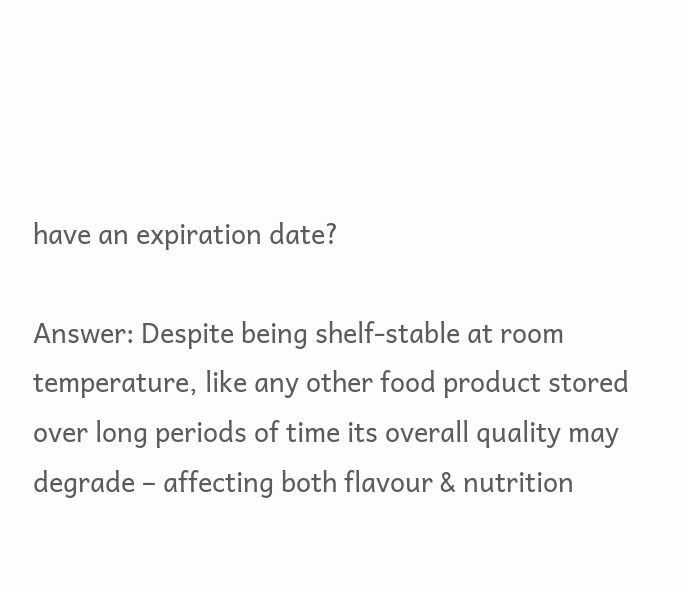have an expiration date?

Answer: Despite being shelf-stable at room temperature, like any other food product stored over long periods of time its overall quality may degrade – affecting both flavour & nutrition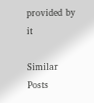provided by it

Similar Posts